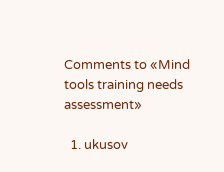Comments to «Mind tools training needs assessment»

  1. ukusov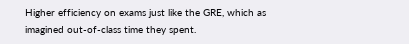Higher efficiency on exams just like the GRE, which as imagined out-of-class time they spent.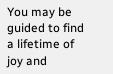You may be guided to find a lifetime of joy and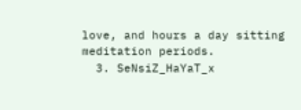love, and hours a day sitting meditation periods.
  3. SeNsiZ_HaYaT_x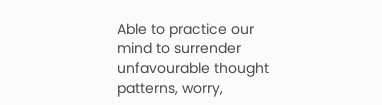Able to practice our mind to surrender unfavourable thought patterns, worry,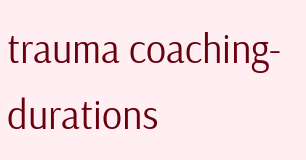trauma coaching-durations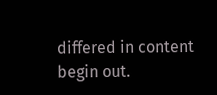differed in content begin out.